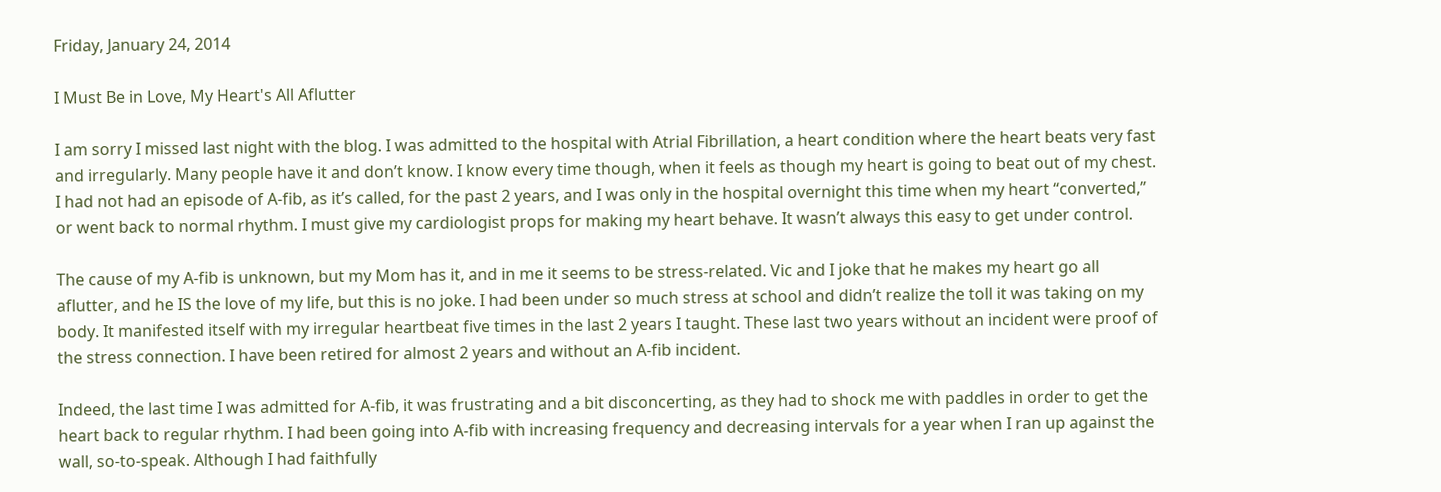Friday, January 24, 2014

I Must Be in Love, My Heart's All Aflutter

I am sorry I missed last night with the blog. I was admitted to the hospital with Atrial Fibrillation, a heart condition where the heart beats very fast and irregularly. Many people have it and don’t know. I know every time though, when it feels as though my heart is going to beat out of my chest. I had not had an episode of A-fib, as it’s called, for the past 2 years, and I was only in the hospital overnight this time when my heart “converted,” or went back to normal rhythm. I must give my cardiologist props for making my heart behave. It wasn’t always this easy to get under control.

The cause of my A-fib is unknown, but my Mom has it, and in me it seems to be stress-related. Vic and I joke that he makes my heart go all aflutter, and he IS the love of my life, but this is no joke. I had been under so much stress at school and didn’t realize the toll it was taking on my body. It manifested itself with my irregular heartbeat five times in the last 2 years I taught. These last two years without an incident were proof of the stress connection. I have been retired for almost 2 years and without an A-fib incident.

Indeed, the last time I was admitted for A-fib, it was frustrating and a bit disconcerting, as they had to shock me with paddles in order to get the heart back to regular rhythm. I had been going into A-fib with increasing frequency and decreasing intervals for a year when I ran up against the wall, so-to-speak. Although I had faithfully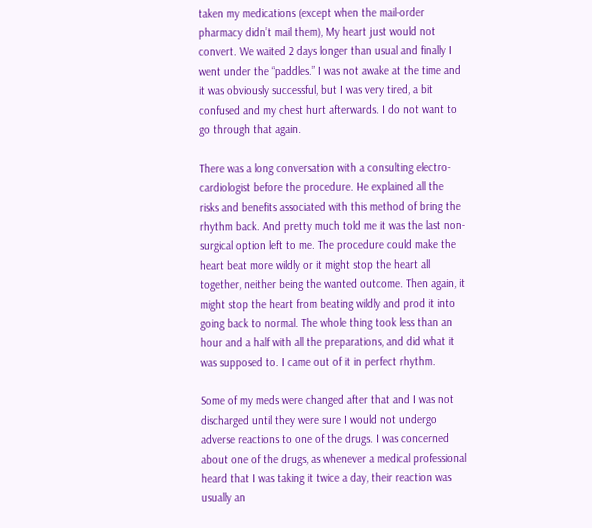taken my medications (except when the mail-order pharmacy didn’t mail them), My heart just would not convert. We waited 2 days longer than usual and finally I went under the “paddles.” I was not awake at the time and it was obviously successful, but I was very tired, a bit confused and my chest hurt afterwards. I do not want to go through that again.

There was a long conversation with a consulting electro-cardiologist before the procedure. He explained all the risks and benefits associated with this method of bring the rhythm back. And pretty much told me it was the last non-surgical option left to me. The procedure could make the heart beat more wildly or it might stop the heart all together, neither being the wanted outcome. Then again, it might stop the heart from beating wildly and prod it into going back to normal. The whole thing took less than an hour and a half with all the preparations, and did what it was supposed to. I came out of it in perfect rhythm.

Some of my meds were changed after that and I was not discharged until they were sure I would not undergo adverse reactions to one of the drugs. I was concerned about one of the drugs, as whenever a medical professional heard that I was taking it twice a day, their reaction was usually an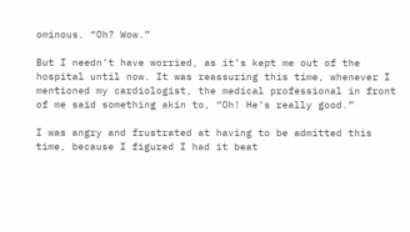ominous. “Oh? Wow.”

But I needn’t have worried, as it’s kept me out of the hospital until now. It was reassuring this time, whenever I mentioned my cardiologist, the medical professional in front of me said something akin to, “Oh! He’s really good.”

I was angry and frustrated at having to be admitted this time, because I figured I had it beat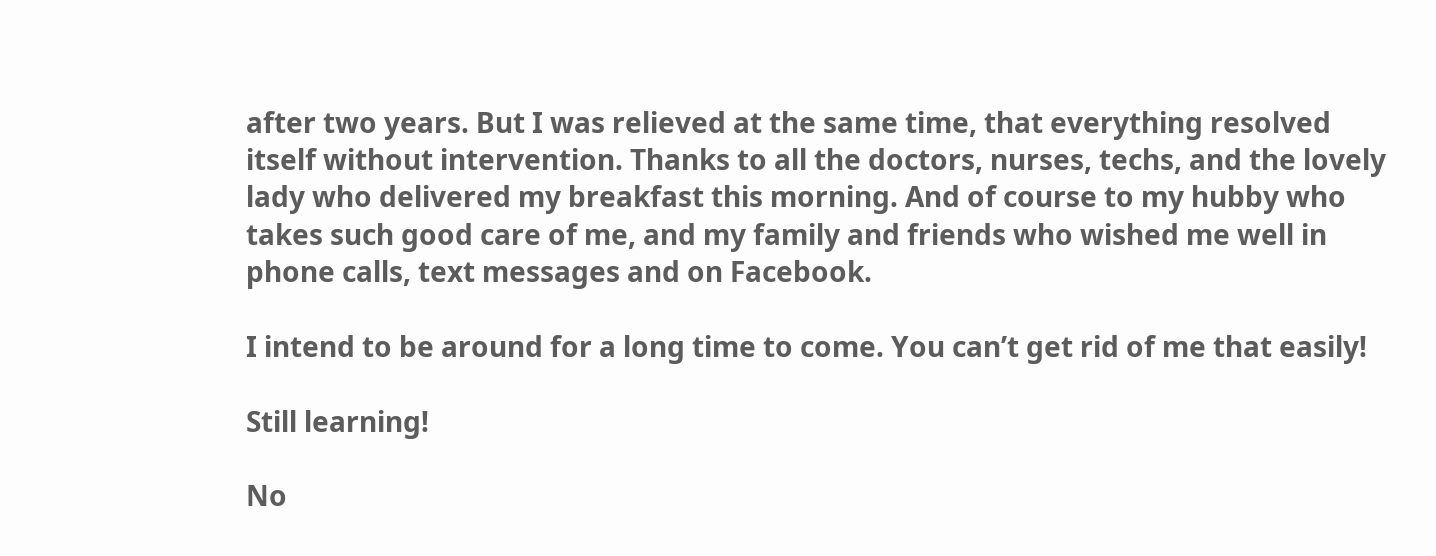after two years. But I was relieved at the same time, that everything resolved itself without intervention. Thanks to all the doctors, nurses, techs, and the lovely lady who delivered my breakfast this morning. And of course to my hubby who takes such good care of me, and my family and friends who wished me well in phone calls, text messages and on Facebook.

I intend to be around for a long time to come. You can’t get rid of me that easily!

Still learning!

No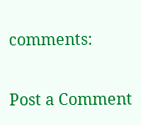comments:

Post a Comment